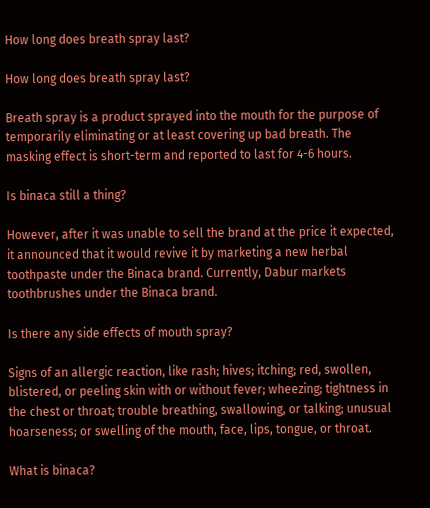How long does breath spray last?

How long does breath spray last?

Breath spray is a product sprayed into the mouth for the purpose of temporarily eliminating or at least covering up bad breath. The masking effect is short-term and reported to last for 4-6 hours.

Is binaca still a thing?

However, after it was unable to sell the brand at the price it expected, it announced that it would revive it by marketing a new herbal toothpaste under the Binaca brand. Currently, Dabur markets toothbrushes under the Binaca brand.

Is there any side effects of mouth spray?

Signs of an allergic reaction, like rash; hives; itching; red, swollen, blistered, or peeling skin with or without fever; wheezing; tightness in the chest or throat; trouble breathing, swallowing, or talking; unusual hoarseness; or swelling of the mouth, face, lips, tongue, or throat.

What is binaca?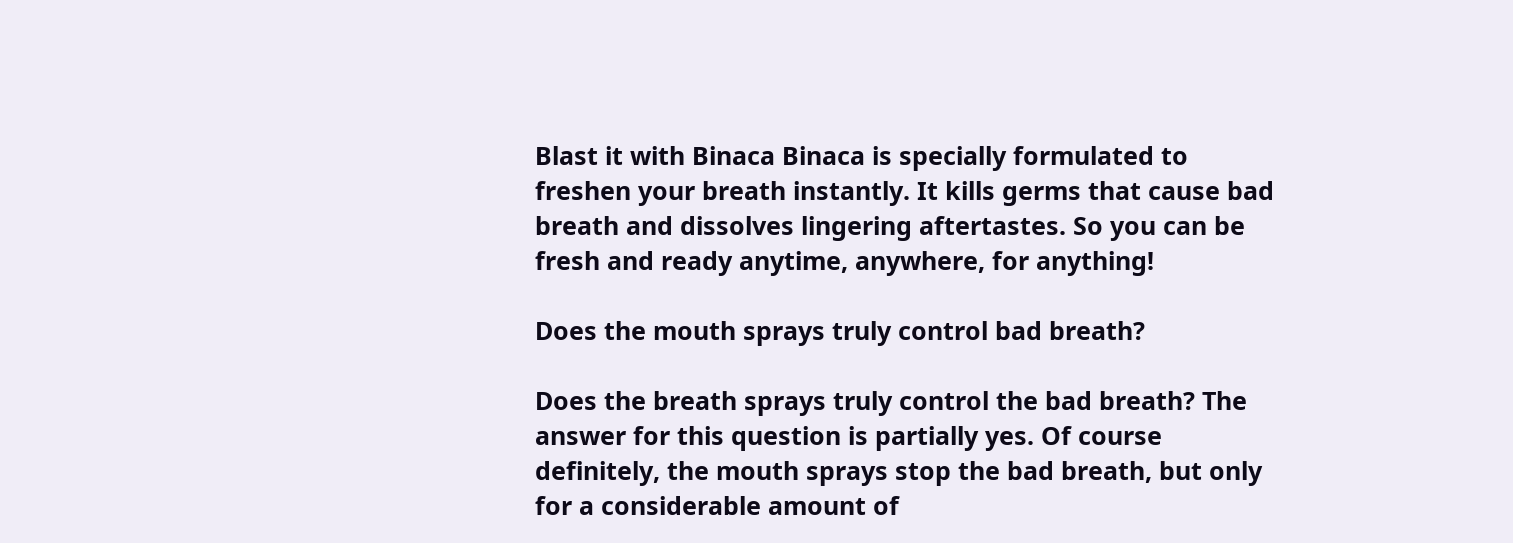Blast it with Binaca Binaca is specially formulated to freshen your breath instantly. It kills germs that cause bad breath and dissolves lingering aftertastes. So you can be fresh and ready anytime, anywhere, for anything!

Does the mouth sprays truly control bad breath?

Does the breath sprays truly control the bad breath? The answer for this question is partially yes. Of course definitely, the mouth sprays stop the bad breath, but only for a considerable amount of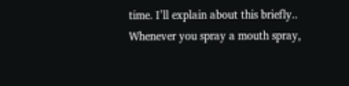time. I’ll explain about this briefly.. Whenever you spray a mouth spray,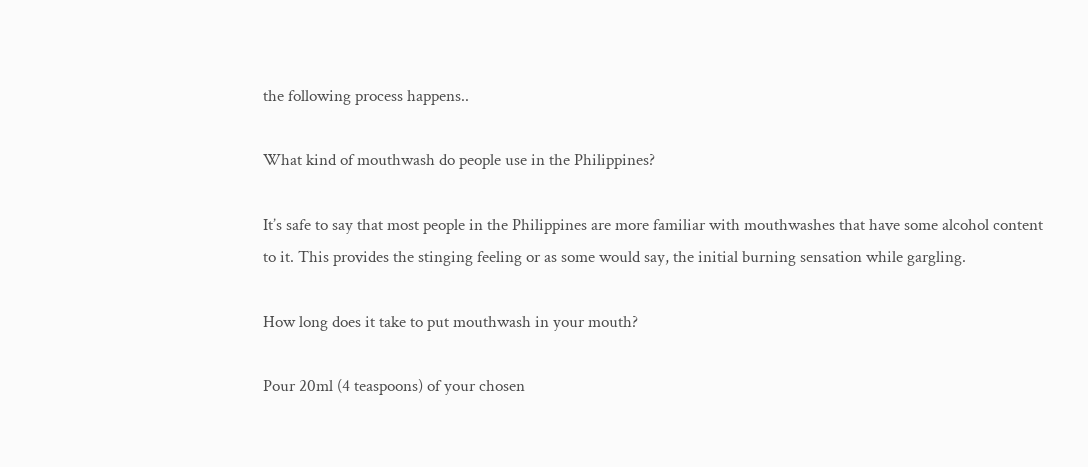the following process happens..

What kind of mouthwash do people use in the Philippines?

It’s safe to say that most people in the Philippines are more familiar with mouthwashes that have some alcohol content to it. This provides the stinging feeling or as some would say, the initial burning sensation while gargling.

How long does it take to put mouthwash in your mouth?

Pour 20ml (4 teaspoons) of your chosen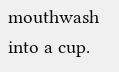mouthwash into a cup.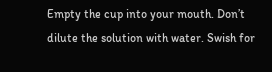Empty the cup into your mouth. Don’t dilute the solution with water. Swish for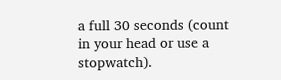a full 30 seconds (count in your head or use a stopwatch).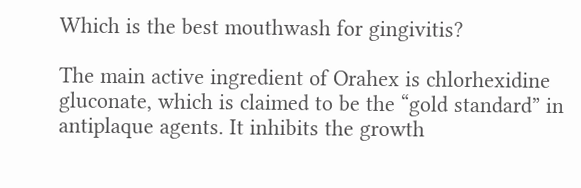Which is the best mouthwash for gingivitis?

The main active ingredient of Orahex is chlorhexidine gluconate, which is claimed to be the “gold standard” in antiplaque agents. It inhibits the growth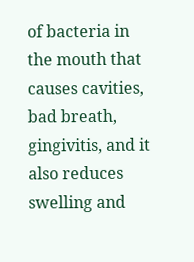of bacteria in the mouth that causes cavities, bad breath, gingivitis, and it also reduces swelling and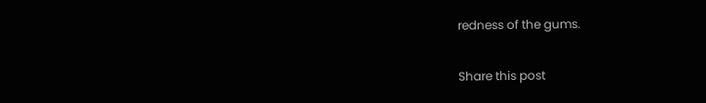redness of the gums.

Share this post